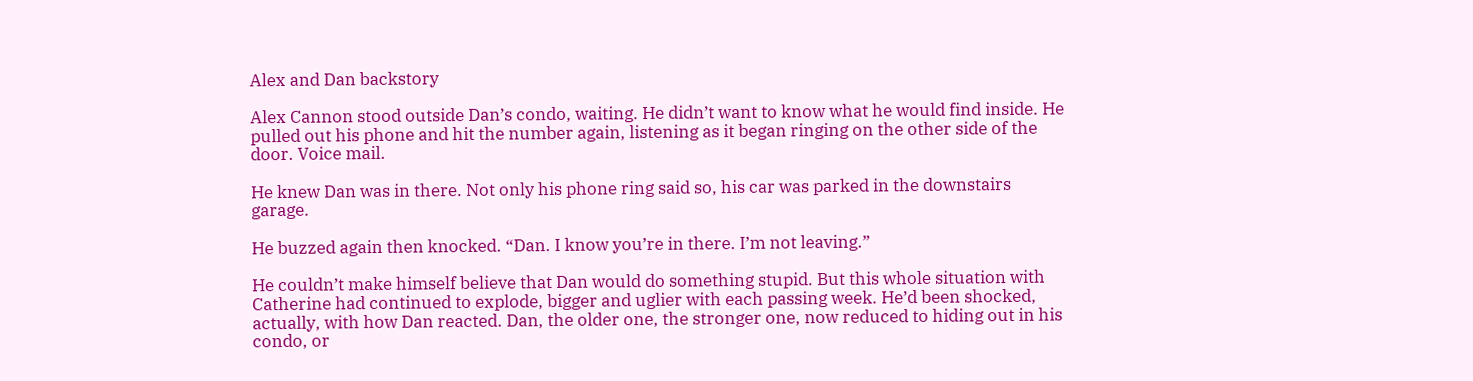Alex and Dan backstory

Alex Cannon stood outside Dan’s condo, waiting. He didn’t want to know what he would find inside. He pulled out his phone and hit the number again, listening as it began ringing on the other side of the door. Voice mail.

He knew Dan was in there. Not only his phone ring said so, his car was parked in the downstairs garage.

He buzzed again then knocked. “Dan. I know you’re in there. I’m not leaving.”

He couldn’t make himself believe that Dan would do something stupid. But this whole situation with Catherine had continued to explode, bigger and uglier with each passing week. He’d been shocked, actually, with how Dan reacted. Dan, the older one, the stronger one, now reduced to hiding out in his condo, or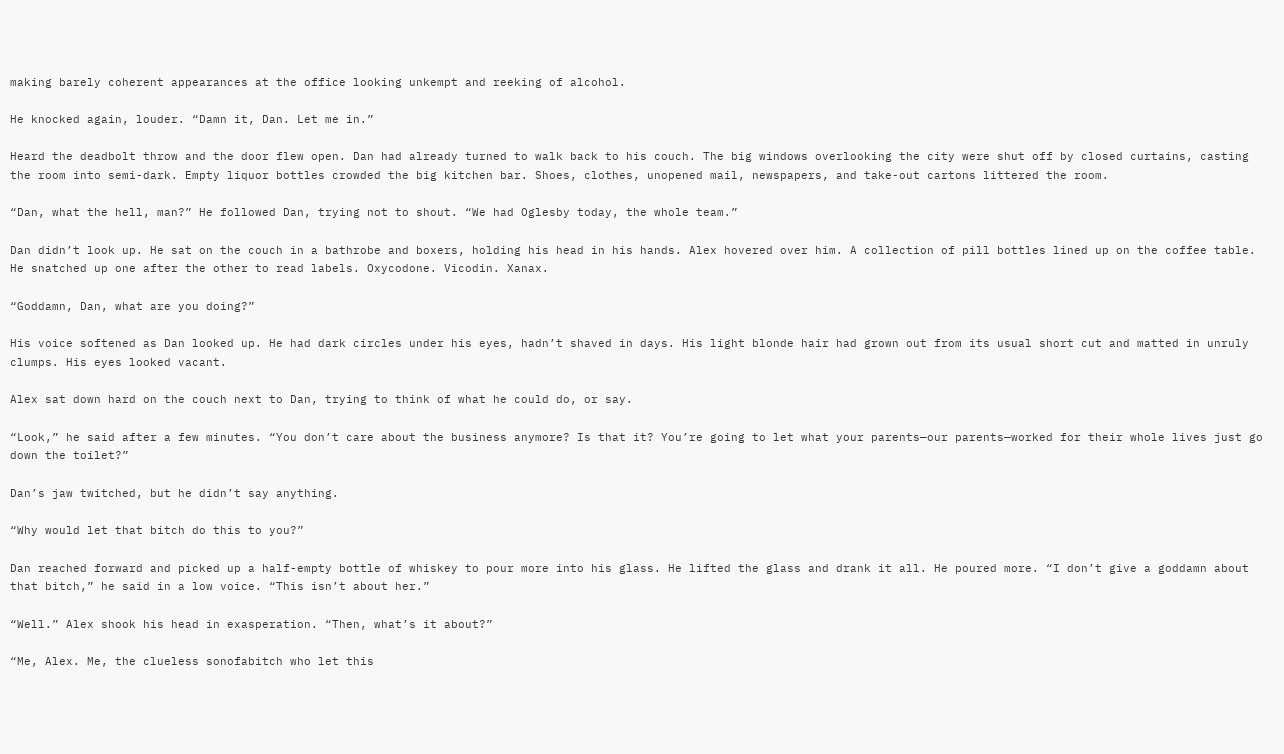making barely coherent appearances at the office looking unkempt and reeking of alcohol.

He knocked again, louder. “Damn it, Dan. Let me in.”

Heard the deadbolt throw and the door flew open. Dan had already turned to walk back to his couch. The big windows overlooking the city were shut off by closed curtains, casting the room into semi-dark. Empty liquor bottles crowded the big kitchen bar. Shoes, clothes, unopened mail, newspapers, and take-out cartons littered the room.

“Dan, what the hell, man?” He followed Dan, trying not to shout. “We had Oglesby today, the whole team.”

Dan didn’t look up. He sat on the couch in a bathrobe and boxers, holding his head in his hands. Alex hovered over him. A collection of pill bottles lined up on the coffee table. He snatched up one after the other to read labels. Oxycodone. Vicodin. Xanax.

“Goddamn, Dan, what are you doing?”

His voice softened as Dan looked up. He had dark circles under his eyes, hadn’t shaved in days. His light blonde hair had grown out from its usual short cut and matted in unruly clumps. His eyes looked vacant.

Alex sat down hard on the couch next to Dan, trying to think of what he could do, or say.

“Look,” he said after a few minutes. “You don’t care about the business anymore? Is that it? You’re going to let what your parents—our parents—worked for their whole lives just go down the toilet?”

Dan’s jaw twitched, but he didn’t say anything.

“Why would let that bitch do this to you?”

Dan reached forward and picked up a half-empty bottle of whiskey to pour more into his glass. He lifted the glass and drank it all. He poured more. “I don’t give a goddamn about that bitch,” he said in a low voice. “This isn’t about her.”

“Well.” Alex shook his head in exasperation. “Then, what’s it about?”

“Me, Alex. Me, the clueless sonofabitch who let this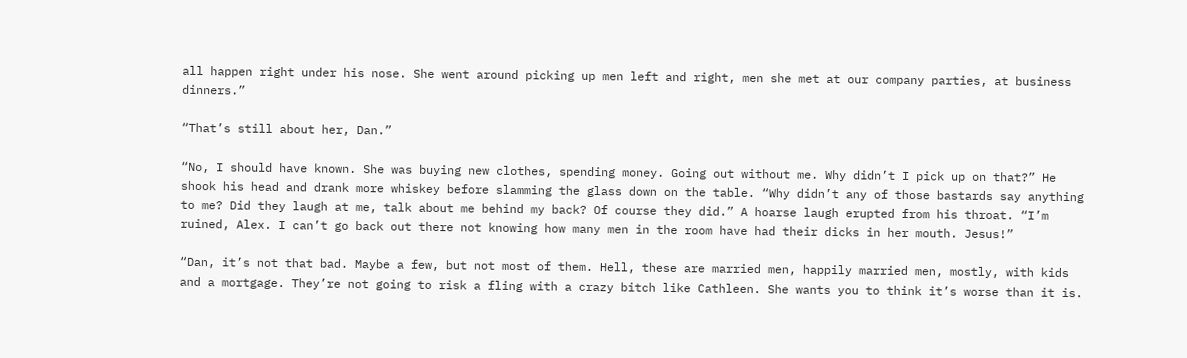all happen right under his nose. She went around picking up men left and right, men she met at our company parties, at business dinners.”

“That’s still about her, Dan.”

“No, I should have known. She was buying new clothes, spending money. Going out without me. Why didn’t I pick up on that?” He shook his head and drank more whiskey before slamming the glass down on the table. “Why didn’t any of those bastards say anything to me? Did they laugh at me, talk about me behind my back? Of course they did.” A hoarse laugh erupted from his throat. “I’m ruined, Alex. I can’t go back out there not knowing how many men in the room have had their dicks in her mouth. Jesus!”

“Dan, it’s not that bad. Maybe a few, but not most of them. Hell, these are married men, happily married men, mostly, with kids and a mortgage. They’re not going to risk a fling with a crazy bitch like Cathleen. She wants you to think it’s worse than it is.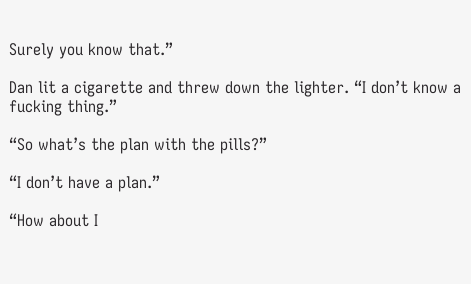Surely you know that.”

Dan lit a cigarette and threw down the lighter. “I don’t know a fucking thing.”

“So what’s the plan with the pills?”

“I don’t have a plan.”

“How about I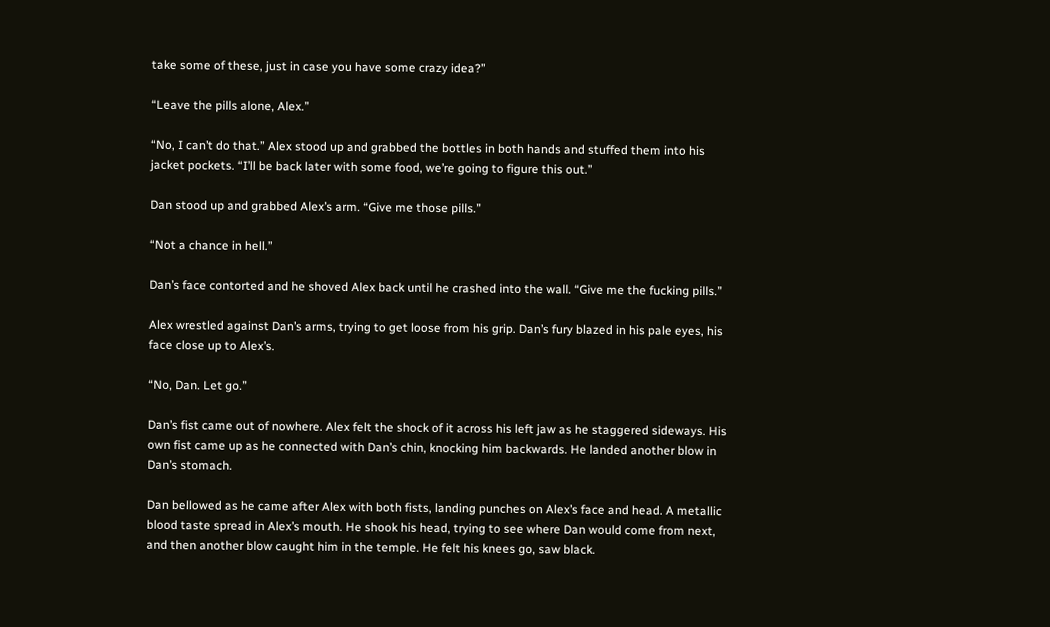take some of these, just in case you have some crazy idea?”

“Leave the pills alone, Alex.”

“No, I can’t do that.” Alex stood up and grabbed the bottles in both hands and stuffed them into his jacket pockets. “I’ll be back later with some food, we’re going to figure this out.”

Dan stood up and grabbed Alex’s arm. “Give me those pills.”

“Not a chance in hell.”

Dan’s face contorted and he shoved Alex back until he crashed into the wall. “Give me the fucking pills.”

Alex wrestled against Dan’s arms, trying to get loose from his grip. Dan’s fury blazed in his pale eyes, his face close up to Alex’s.

“No, Dan. Let go.”

Dan’s fist came out of nowhere. Alex felt the shock of it across his left jaw as he staggered sideways. His own fist came up as he connected with Dan’s chin, knocking him backwards. He landed another blow in Dan’s stomach.

Dan bellowed as he came after Alex with both fists, landing punches on Alex’s face and head. A metallic blood taste spread in Alex’s mouth. He shook his head, trying to see where Dan would come from next, and then another blow caught him in the temple. He felt his knees go, saw black.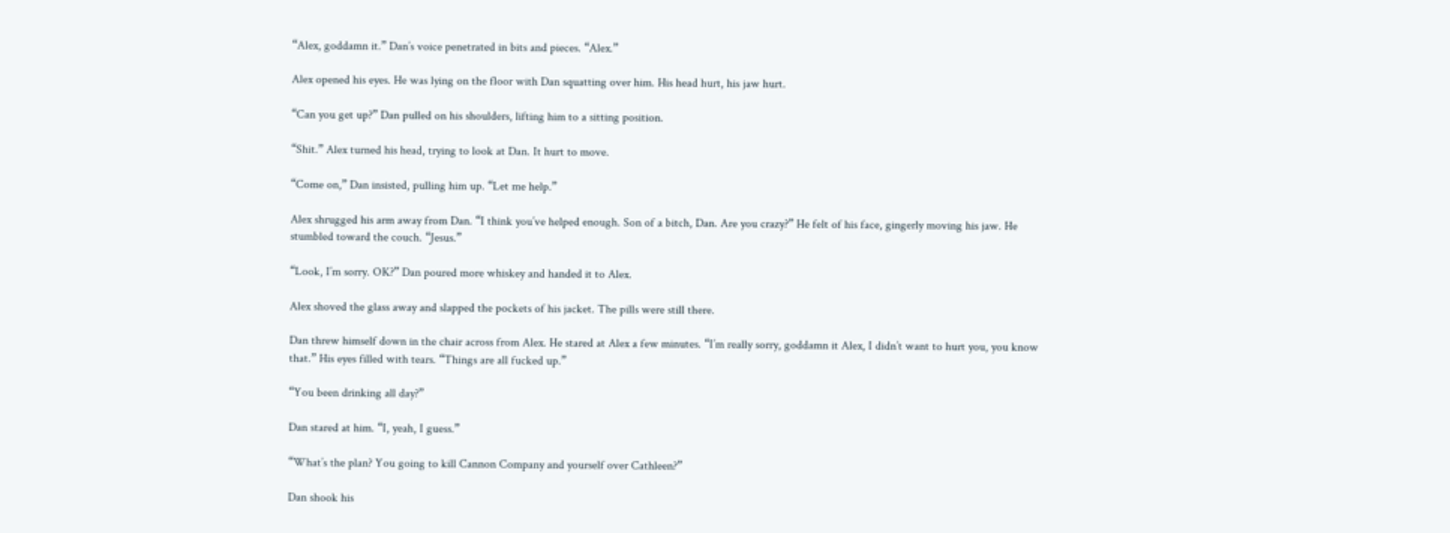“Alex, goddamn it.” Dan’s voice penetrated in bits and pieces. “Alex.”

Alex opened his eyes. He was lying on the floor with Dan squatting over him. His head hurt, his jaw hurt.

“Can you get up?” Dan pulled on his shoulders, lifting him to a sitting position.

“Shit.” Alex turned his head, trying to look at Dan. It hurt to move.

“Come on,” Dan insisted, pulling him up. “Let me help.”

Alex shrugged his arm away from Dan. “I think you’ve helped enough. Son of a bitch, Dan. Are you crazy?” He felt of his face, gingerly moving his jaw. He stumbled toward the couch. “Jesus.”

“Look, I’m sorry. OK?” Dan poured more whiskey and handed it to Alex.

Alex shoved the glass away and slapped the pockets of his jacket. The pills were still there.

Dan threw himself down in the chair across from Alex. He stared at Alex a few minutes. “I’m really sorry, goddamn it Alex, I didn’t want to hurt you, you know that.” His eyes filled with tears. “Things are all fucked up.”

“You been drinking all day?”

Dan stared at him. “I, yeah, I guess.”

“What’s the plan? You going to kill Cannon Company and yourself over Cathleen?”

Dan shook his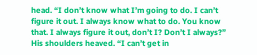head. “I don’t know what I’m going to do. I can’t figure it out. I always know what to do. You know that. I always figure it out, don’t I? Don’t I always?” His shoulders heaved. “I can’t get in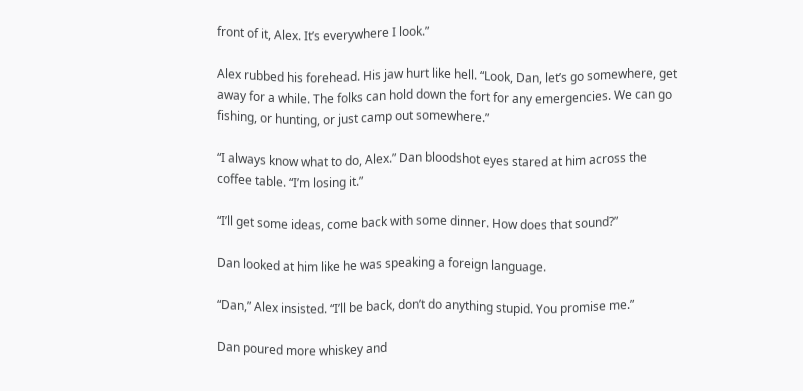front of it, Alex. It’s everywhere I look.”

Alex rubbed his forehead. His jaw hurt like hell. “Look, Dan, let’s go somewhere, get away for a while. The folks can hold down the fort for any emergencies. We can go fishing, or hunting, or just camp out somewhere.”

“I always know what to do, Alex.” Dan bloodshot eyes stared at him across the coffee table. “I’m losing it.”

“I’ll get some ideas, come back with some dinner. How does that sound?”

Dan looked at him like he was speaking a foreign language.

“Dan,” Alex insisted. “I’ll be back, don’t do anything stupid. You promise me.”

Dan poured more whiskey and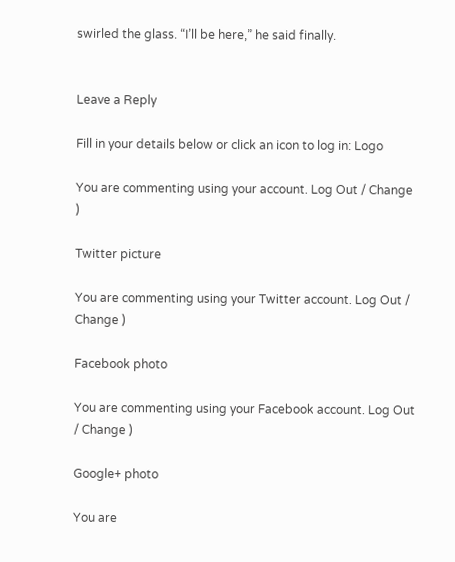swirled the glass. “I’ll be here,” he said finally.


Leave a Reply

Fill in your details below or click an icon to log in: Logo

You are commenting using your account. Log Out / Change )

Twitter picture

You are commenting using your Twitter account. Log Out / Change )

Facebook photo

You are commenting using your Facebook account. Log Out / Change )

Google+ photo

You are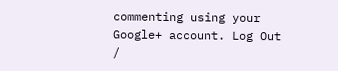commenting using your Google+ account. Log Out /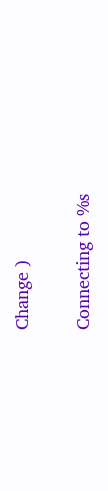Change )

Connecting to %s